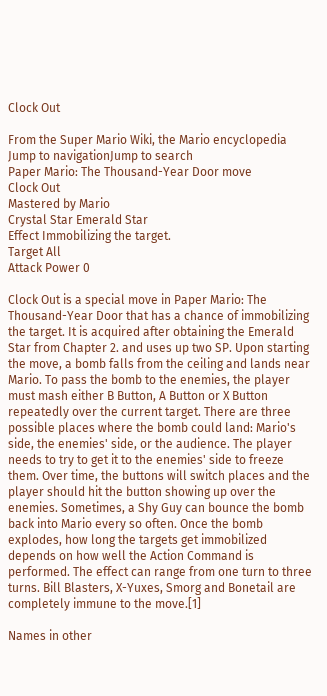Clock Out

From the Super Mario Wiki, the Mario encyclopedia
Jump to navigationJump to search
Paper Mario: The Thousand-Year Door move
Clock Out
Mastered by Mario
Crystal Star Emerald Star
Effect Immobilizing the target.
Target All
Attack Power 0

Clock Out is a special move in Paper Mario: The Thousand-Year Door that has a chance of immobilizing the target. It is acquired after obtaining the Emerald Star from Chapter 2. and uses up two SP. Upon starting the move, a bomb falls from the ceiling and lands near Mario. To pass the bomb to the enemies, the player must mash either B Button, A Button or X Button repeatedly over the current target. There are three possible places where the bomb could land: Mario's side, the enemies' side, or the audience. The player needs to try to get it to the enemies' side to freeze them. Over time, the buttons will switch places and the player should hit the button showing up over the enemies. Sometimes, a Shy Guy can bounce the bomb back into Mario every so often. Once the bomb explodes, how long the targets get immobilized depends on how well the Action Command is performed. The effect can range from one turn to three turns. Bill Blasters, X-Yuxes, Smorg and Bonetail are completely immune to the move.[1]

Names in other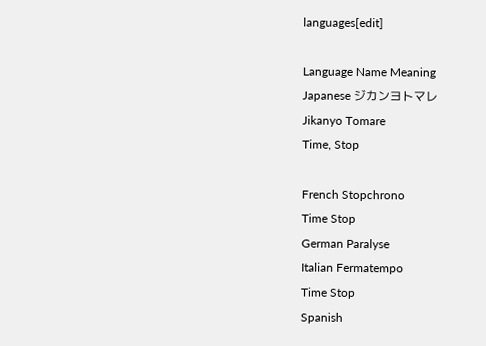languages[edit]

Language Name Meaning
Japanese ジカンヨトマレ
Jikanyo Tomare
Time, Stop

French Stopchrono
Time Stop
German Paralyse
Italian Fermatempo
Time Stop
Spanish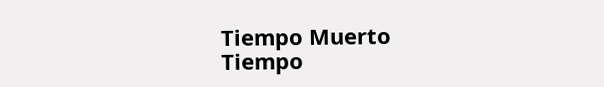Tiempo Muerto
Tiempo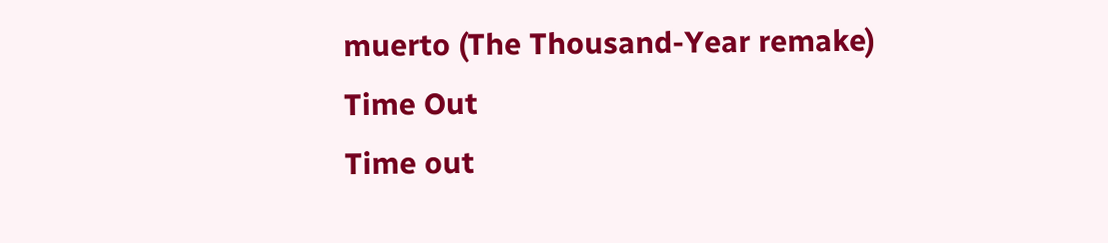muerto (The Thousand-Year remake)
Time Out
Time out